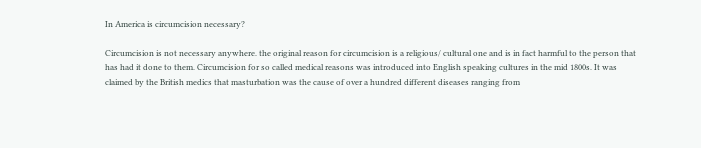In America is circumcision necessary?

Circumcision is not necessary anywhere. the original reason for circumcision is a religious/ cultural one and is in fact harmful to the person that has had it done to them. Circumcision for so called medical reasons was introduced into English speaking cultures in the mid 1800s. It was claimed by the British medics that masturbation was the cause of over a hundred different diseases ranging from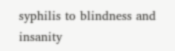syphilis to blindness and insanity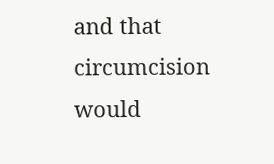and that circumcision would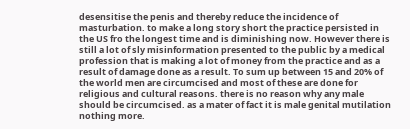desensitise the penis and thereby reduce the incidence of masturbation. to make a long story short the practice persisted in the US fro the longest time and is diminishing now. However there is still a lot of sly misinformation presented to the public by a medical profession that is making a lot of money from the practice and as a result of damage done as a result. To sum up between 15 and 20% of the world men are circumcised and most of these are done for religious and cultural reasons. there is no reason why any male should be circumcised. as a mater of fact it is male genital mutilation nothing more.